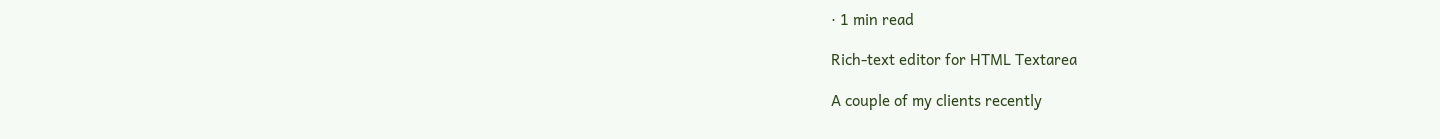· 1 min read

Rich-text editor for HTML Textarea

A couple of my clients recently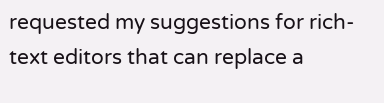requested my suggestions for rich-text editors that can replace a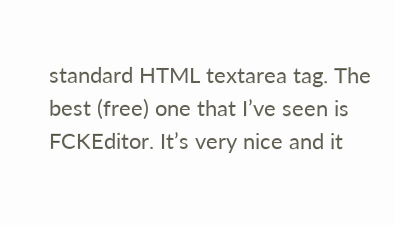standard HTML textarea tag. The best (free) one that I’ve seen is FCKEditor. It’s very nice and it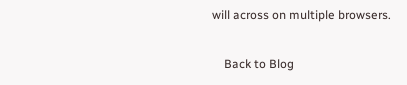will across on multiple browsers.

    Back to Blog